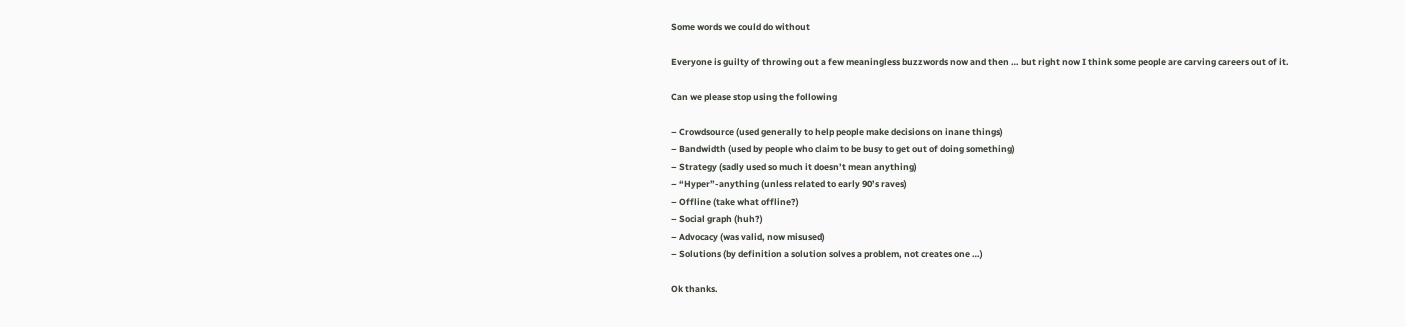Some words we could do without

Everyone is guilty of throwing out a few meaningless buzzwords now and then … but right now I think some people are carving careers out of it.

Can we please stop using the following

– Crowdsource (used generally to help people make decisions on inane things)
– Bandwidth (used by people who claim to be busy to get out of doing something)
– Strategy (sadly used so much it doesn’t mean anything)
– “Hyper”-anything (unless related to early 90’s raves)
– Offline (take what offline?)
– Social graph (huh?)
– Advocacy (was valid, now misused)
– Solutions (by definition a solution solves a problem, not creates one …)

Ok thanks.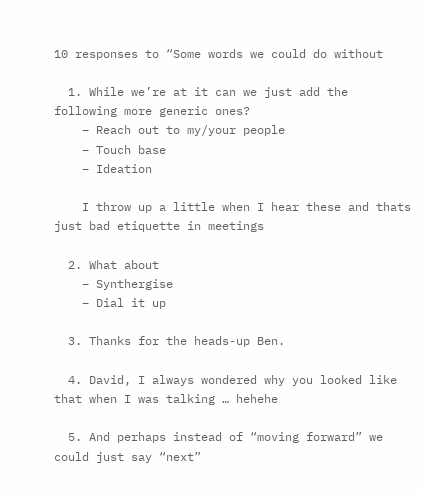10 responses to “Some words we could do without

  1. While we’re at it can we just add the following more generic ones?
    – Reach out to my/your people
    – Touch base
    – Ideation

    I throw up a little when I hear these and thats just bad etiquette in meetings

  2. What about
    – Synthergise
    – Dial it up

  3. Thanks for the heads-up Ben.

  4. David, I always wondered why you looked like that when I was talking … hehehe

  5. And perhaps instead of “moving forward” we could just say “next”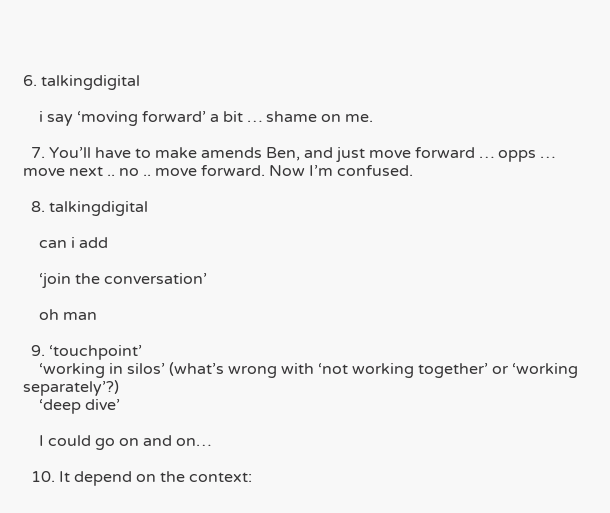6. talkingdigital

    i say ‘moving forward’ a bit … shame on me.

  7. You’ll have to make amends Ben, and just move forward … opps … move next .. no .. move forward. Now I’m confused.

  8. talkingdigital

    can i add

    ‘join the conversation’

    oh man

  9. ‘touchpoint’
    ‘working in silos’ (what’s wrong with ‘not working together’ or ‘working separately’?)
    ‘deep dive’

    I could go on and on…

  10. It depend on the context: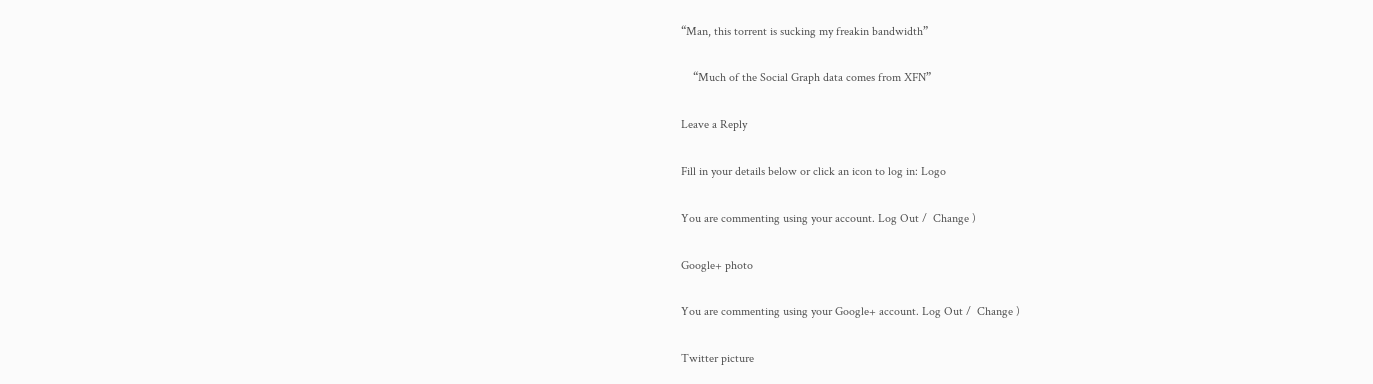“Man, this torrent is sucking my freakin bandwidth”

    “Much of the Social Graph data comes from XFN”

Leave a Reply

Fill in your details below or click an icon to log in: Logo

You are commenting using your account. Log Out /  Change )

Google+ photo

You are commenting using your Google+ account. Log Out /  Change )

Twitter picture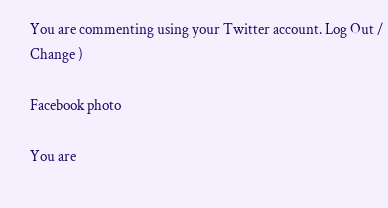You are commenting using your Twitter account. Log Out /  Change )

Facebook photo

You are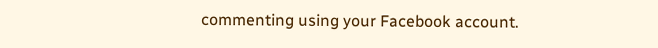commenting using your Facebook account.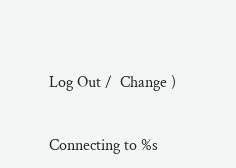Log Out /  Change )


Connecting to %s